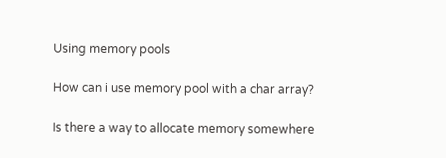Using memory pools

How can i use memory pool with a char array?

Is there a way to allocate memory somewhere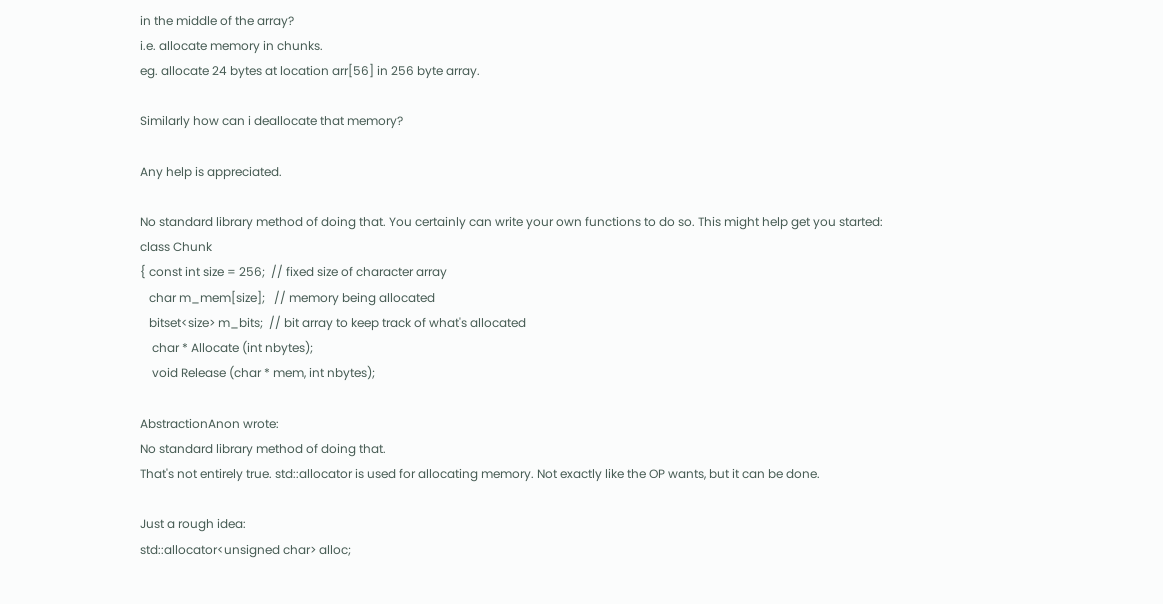in the middle of the array?
i.e. allocate memory in chunks.
eg. allocate 24 bytes at location arr[56] in 256 byte array.

Similarly how can i deallocate that memory?

Any help is appreciated.

No standard library method of doing that. You certainly can write your own functions to do so. This might help get you started:
class Chunk
{ const int size = 256;  // fixed size of character array
   char m_mem[size];   // memory being allocated
   bitset<size> m_bits;  // bit array to keep track of what's allocated
    char * Allocate (int nbytes);
    void Release (char * mem, int nbytes);

AbstractionAnon wrote:
No standard library method of doing that.
That's not entirely true. std::allocator is used for allocating memory. Not exactly like the OP wants, but it can be done.

Just a rough idea:
std::allocator<unsigned char> alloc;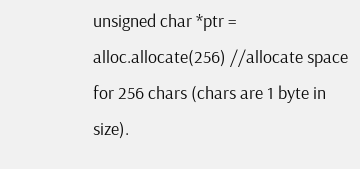unsigned char *ptr = alloc.allocate(256) //allocate space for 256 chars (chars are 1 byte in size).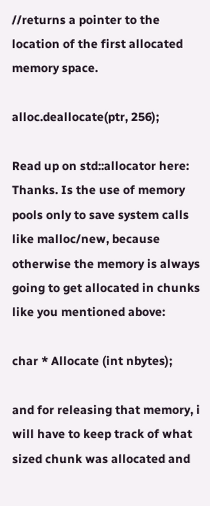//returns a pointer to the location of the first allocated memory space.

alloc.deallocate(ptr, 256);

Read up on std::allocator here:
Thanks. Is the use of memory pools only to save system calls like malloc/new, because otherwise the memory is always going to get allocated in chunks like you mentioned above:

char * Allocate (int nbytes);

and for releasing that memory, i will have to keep track of what sized chunk was allocated and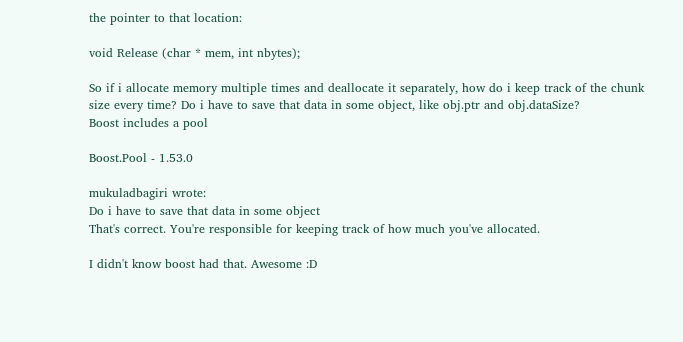the pointer to that location:

void Release (char * mem, int nbytes);

So if i allocate memory multiple times and deallocate it separately, how do i keep track of the chunk size every time? Do i have to save that data in some object, like obj.ptr and obj.dataSize?
Boost includes a pool

Boost.Pool - 1.53.0

mukuladbagiri wrote:
Do i have to save that data in some object
That's correct. You're responsible for keeping track of how much you've allocated.

I didn't know boost had that. Awesome :D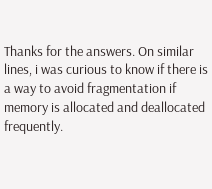Thanks for the answers. On similar lines, i was curious to know if there is a way to avoid fragmentation if memory is allocated and deallocated frequently.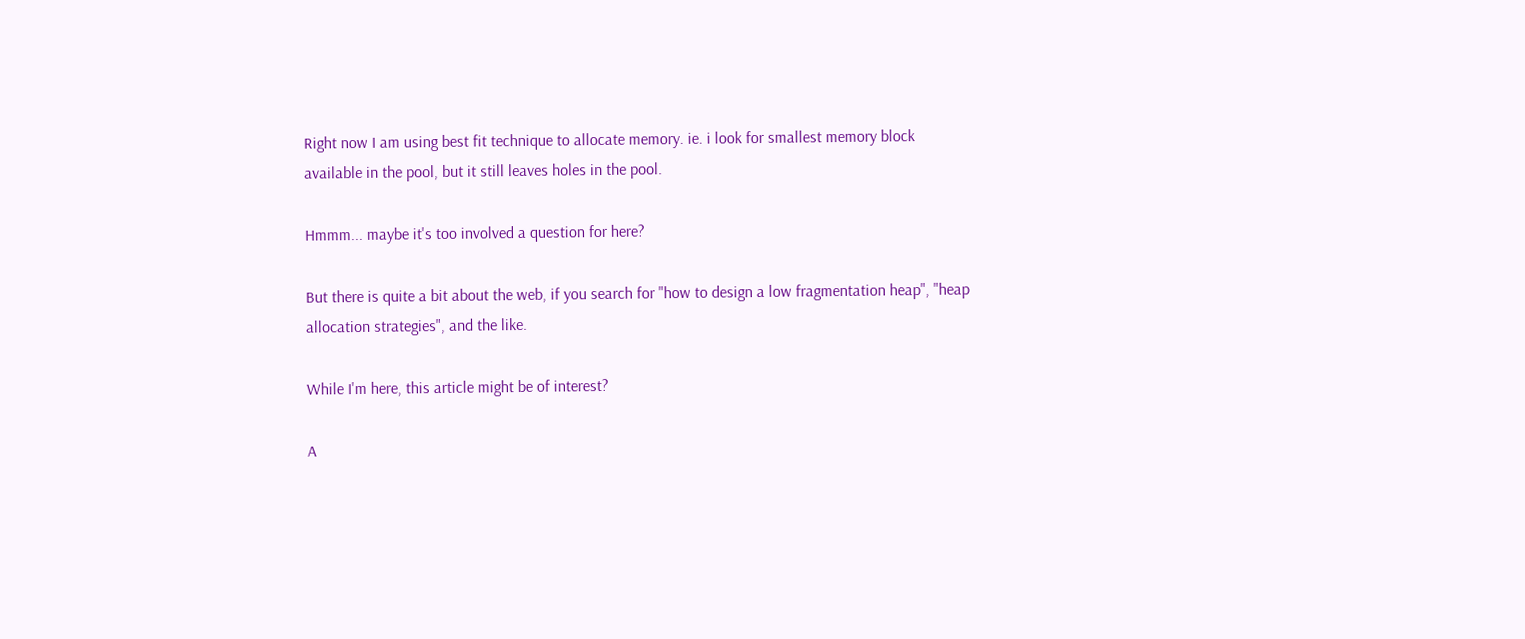Right now I am using best fit technique to allocate memory. ie. i look for smallest memory block available in the pool, but it still leaves holes in the pool.

Hmmm... maybe it's too involved a question for here?

But there is quite a bit about the web, if you search for "how to design a low fragmentation heap", "heap allocation strategies", and the like.

While I'm here, this article might be of interest?

A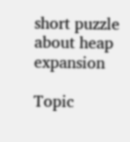short puzzle about heap expansion

Topic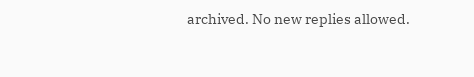archived. No new replies allowed.